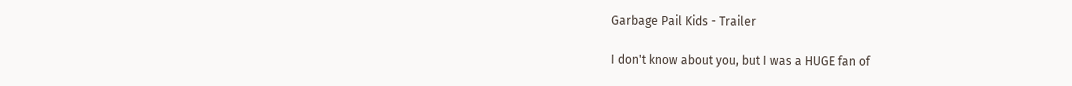Garbage Pail Kids - Trailer

I don't know about you, but I was a HUGE fan of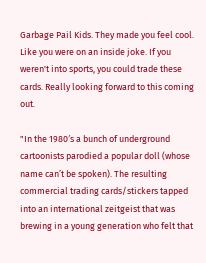Garbage Pail Kids. They made you feel cool. Like you were on an inside joke. If you weren't into sports, you could trade these cards. Really looking forward to this coming out.

"In the 1980′s a bunch of underground cartoonists parodied a popular doll (whose name can’t be spoken). The resulting commercial trading cards/stickers tapped into an international zeitgeist that was brewing in a young generation who felt that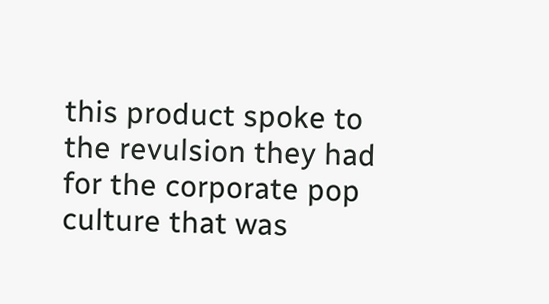this product spoke to the revulsion they had for the corporate pop culture that was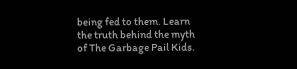being fed to them. Learn the truth behind the myth of The Garbage Pail Kids.